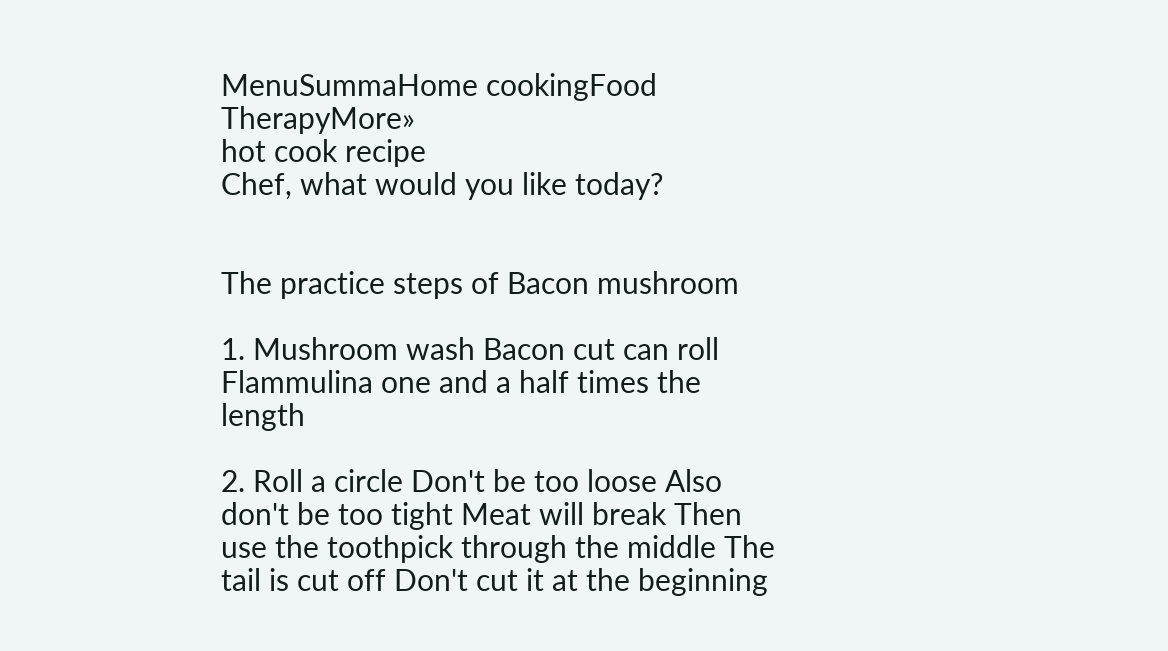MenuSummaHome cookingFood TherapyMore»
hot cook recipe
Chef, what would you like today?


The practice steps of Bacon mushroom

1. Mushroom wash Bacon cut can roll Flammulina one and a half times the length

2. Roll a circle Don't be too loose Also don't be too tight Meat will break Then use the toothpick through the middle The tail is cut off Don't cut it at the beginning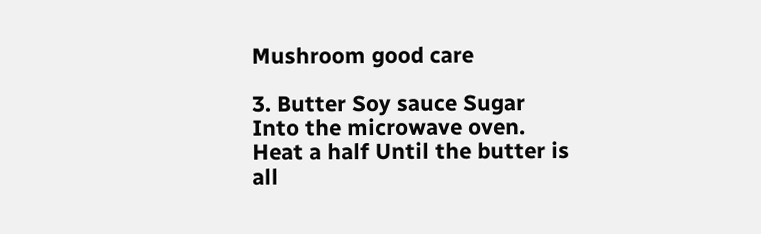Mushroom good care

3. Butter Soy sauce Sugar Into the microwave oven. Heat a half Until the butter is all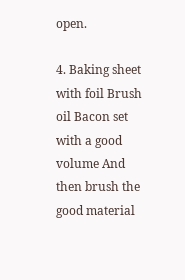open.

4. Baking sheet with foil Brush oil Bacon set with a good volume And then brush the good material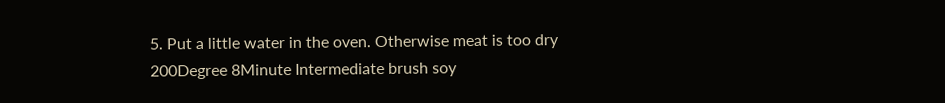5. Put a little water in the oven. Otherwise meat is too dry 200Degree 8Minute Intermediate brush soy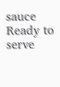sauce Ready to serve